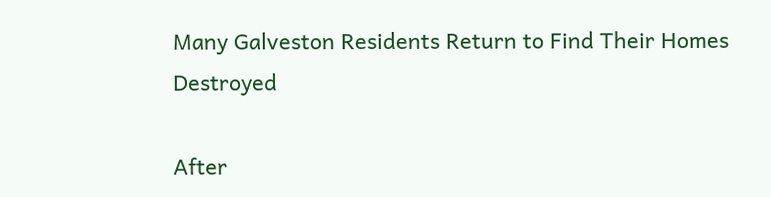Many Galveston Residents Return to Find Their Homes Destroyed

After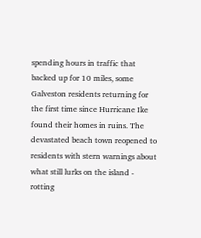spending hours in traffic that backed up for 10 miles, some Galveston residents returning for the first time since Hurricane Ike found their homes in ruins. The devastated beach town reopened to residents with stern warnings about what still lurks on the island - rotting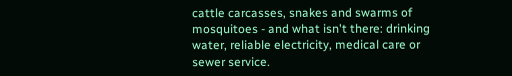cattle carcasses, snakes and swarms of mosquitoes - and what isn't there: drinking water, reliable electricity, medical care or sewer service.